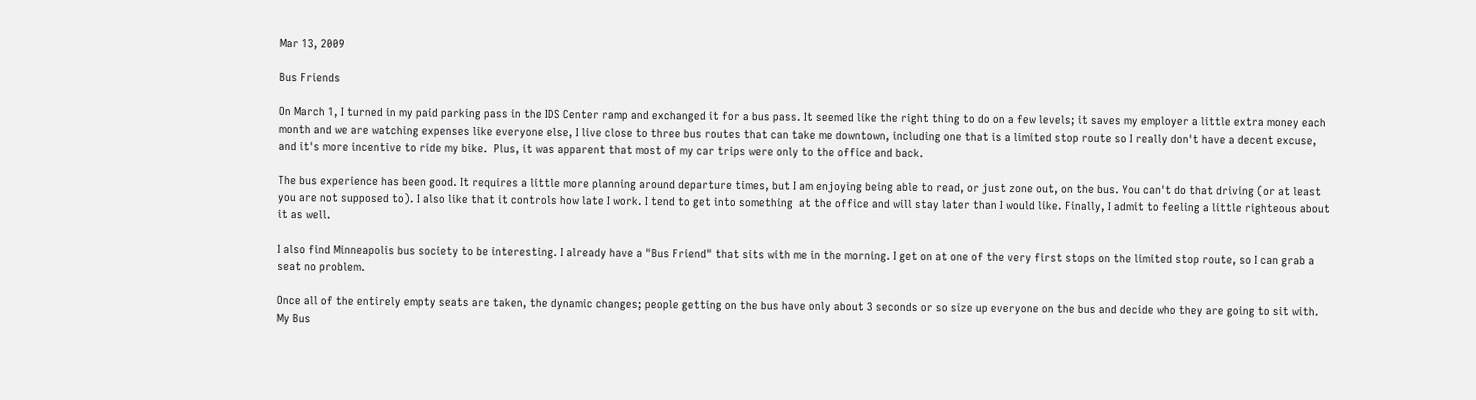Mar 13, 2009

Bus Friends

On March 1, I turned in my paid parking pass in the IDS Center ramp and exchanged it for a bus pass. It seemed like the right thing to do on a few levels; it saves my employer a little extra money each month and we are watching expenses like everyone else, I live close to three bus routes that can take me downtown, including one that is a limited stop route so I really don't have a decent excuse, and it's more incentive to ride my bike.  Plus, it was apparent that most of my car trips were only to the office and back.

The bus experience has been good. It requires a little more planning around departure times, but I am enjoying being able to read, or just zone out, on the bus. You can't do that driving (or at least you are not supposed to). I also like that it controls how late I work. I tend to get into something  at the office and will stay later than I would like. Finally, I admit to feeling a little righteous about it as well.

I also find Minneapolis bus society to be interesting. I already have a "Bus Friend" that sits with me in the morning. I get on at one of the very first stops on the limited stop route, so I can grab a seat no problem.

Once all of the entirely empty seats are taken, the dynamic changes; people getting on the bus have only about 3 seconds or so size up everyone on the bus and decide who they are going to sit with. My Bus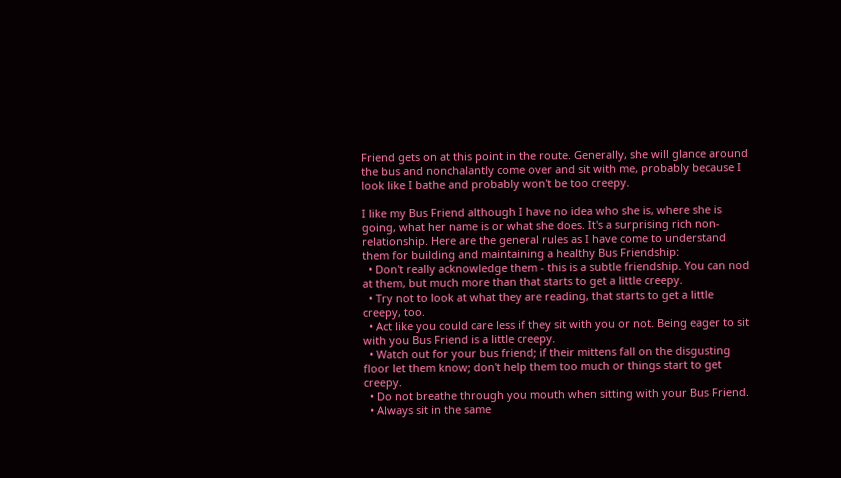Friend gets on at this point in the route. Generally, she will glance around the bus and nonchalantly come over and sit with me, probably because I look like I bathe and probably won't be too creepy.

I like my Bus Friend although I have no idea who she is, where she is going, what her name is or what she does. It's a surprising rich non-relationship. Here are the general rules as I have come to understand them for building and maintaining a healthy Bus Friendship:
  • Don't really acknowledge them - this is a subtle friendship. You can nod at them, but much more than that starts to get a little creepy.
  • Try not to look at what they are reading, that starts to get a little creepy, too.
  • Act like you could care less if they sit with you or not. Being eager to sit with you Bus Friend is a little creepy.
  • Watch out for your bus friend; if their mittens fall on the disgusting floor let them know; don't help them too much or things start to get creepy.
  • Do not breathe through you mouth when sitting with your Bus Friend.
  • Always sit in the same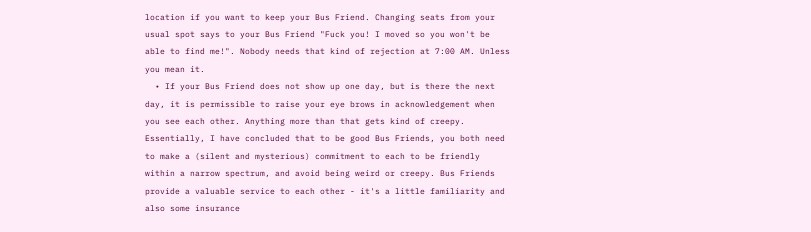location if you want to keep your Bus Friend. Changing seats from your usual spot says to your Bus Friend "Fuck you! I moved so you won't be able to find me!". Nobody needs that kind of rejection at 7:00 AM. Unless you mean it.
  • If your Bus Friend does not show up one day, but is there the next day, it is permissible to raise your eye brows in acknowledgement when you see each other. Anything more than that gets kind of creepy.
Essentially, I have concluded that to be good Bus Friends, you both need to make a (silent and mysterious) commitment to each to be friendly within a narrow spectrum, and avoid being weird or creepy. Bus Friends provide a valuable service to each other - it's a little familiarity and also some insurance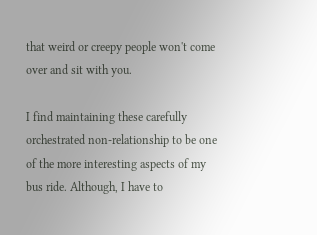that weird or creepy people won't come over and sit with you.

I find maintaining these carefully orchestrated non-relationship to be one of the more interesting aspects of my bus ride. Although, I have to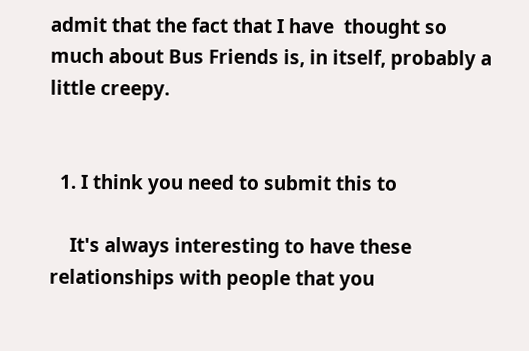admit that the fact that I have  thought so much about Bus Friends is, in itself, probably a little creepy.


  1. I think you need to submit this to

    It's always interesting to have these relationships with people that you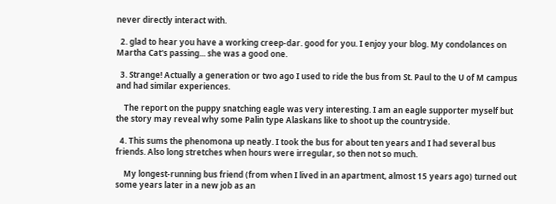never directly interact with.

  2. glad to hear you have a working creep-dar. good for you. I enjoy your blog. My condolances on Martha Cat's passing... she was a good one.

  3. Strange! Actually a generation or two ago I used to ride the bus from St. Paul to the U of M campus and had similar experiences.

    The report on the puppy snatching eagle was very interesting. I am an eagle supporter myself but the story may reveal why some Palin type Alaskans like to shoot up the countryside.

  4. This sums the phenomona up neatly. I took the bus for about ten years and I had several bus friends. Also long stretches when hours were irregular, so then not so much.

    My longest-running bus friend (from when I lived in an apartment, almost 15 years ago) turned out some years later in a new job as an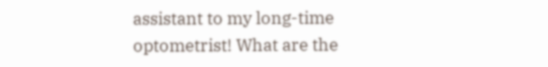assistant to my long-time optometrist! What are the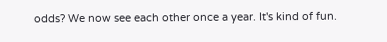odds? We now see each other once a year. It's kind of fun.